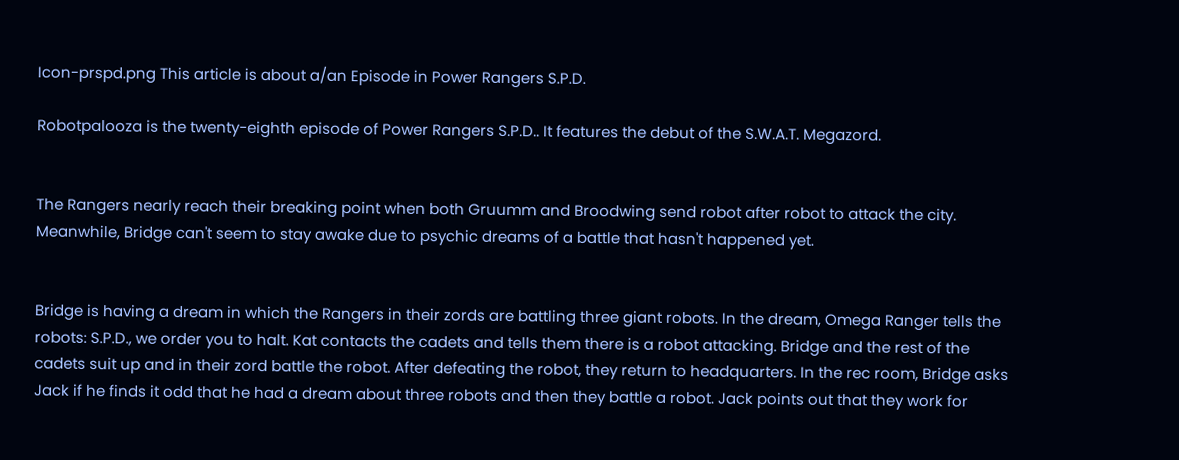Icon-prspd.png This article is about a/an Episode in Power Rangers S.P.D.

Robotpalooza is the twenty-eighth episode of Power Rangers S.P.D.. It features the debut of the S.W.A.T. Megazord.


The Rangers nearly reach their breaking point when both Gruumm and Broodwing send robot after robot to attack the city. Meanwhile, Bridge can't seem to stay awake due to psychic dreams of a battle that hasn't happened yet.


Bridge is having a dream in which the Rangers in their zords are battling three giant robots. In the dream, Omega Ranger tells the robots: S.P.D., we order you to halt. Kat contacts the cadets and tells them there is a robot attacking. Bridge and the rest of the cadets suit up and in their zord battle the robot. After defeating the robot, they return to headquarters. In the rec room, Bridge asks Jack if he finds it odd that he had a dream about three robots and then they battle a robot. Jack points out that they work for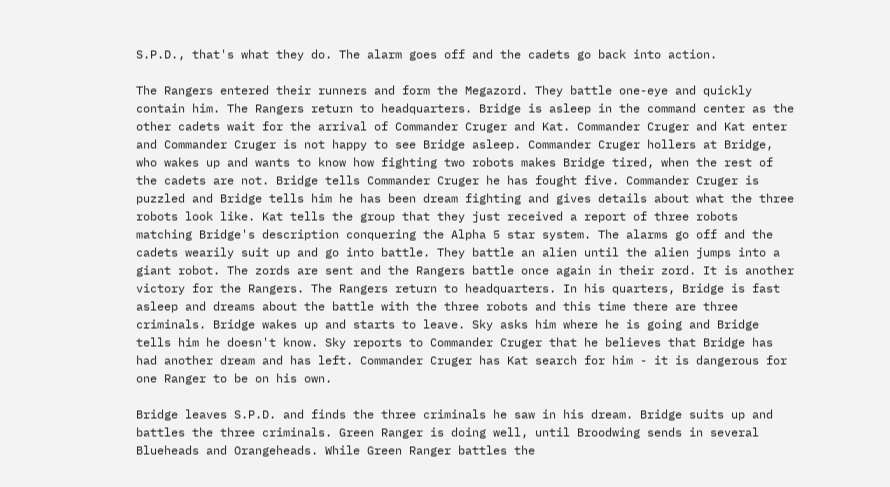S.P.D., that's what they do. The alarm goes off and the cadets go back into action.

The Rangers entered their runners and form the Megazord. They battle one-eye and quickly contain him. The Rangers return to headquarters. Bridge is asleep in the command center as the other cadets wait for the arrival of Commander Cruger and Kat. Commander Cruger and Kat enter and Commander Cruger is not happy to see Bridge asleep. Commander Cruger hollers at Bridge, who wakes up and wants to know how fighting two robots makes Bridge tired, when the rest of the cadets are not. Bridge tells Commander Cruger he has fought five. Commander Cruger is puzzled and Bridge tells him he has been dream fighting and gives details about what the three robots look like. Kat tells the group that they just received a report of three robots matching Bridge's description conquering the Alpha 5 star system. The alarms go off and the cadets wearily suit up and go into battle. They battle an alien until the alien jumps into a giant robot. The zords are sent and the Rangers battle once again in their zord. It is another victory for the Rangers. The Rangers return to headquarters. In his quarters, Bridge is fast asleep and dreams about the battle with the three robots and this time there are three criminals. Bridge wakes up and starts to leave. Sky asks him where he is going and Bridge tells him he doesn't know. Sky reports to Commander Cruger that he believes that Bridge has had another dream and has left. Commander Cruger has Kat search for him - it is dangerous for one Ranger to be on his own.

Bridge leaves S.P.D. and finds the three criminals he saw in his dream. Bridge suits up and battles the three criminals. Green Ranger is doing well, until Broodwing sends in several Blueheads and Orangeheads. While Green Ranger battles the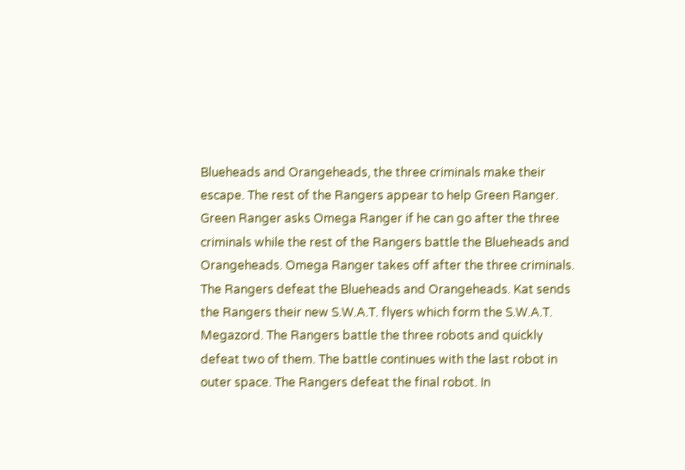Blueheads and Orangeheads, the three criminals make their escape. The rest of the Rangers appear to help Green Ranger. Green Ranger asks Omega Ranger if he can go after the three criminals while the rest of the Rangers battle the Blueheads and Orangeheads. Omega Ranger takes off after the three criminals. The Rangers defeat the Blueheads and Orangeheads. Kat sends the Rangers their new S.W.A.T. flyers which form the S.W.A.T. Megazord. The Rangers battle the three robots and quickly defeat two of them. The battle continues with the last robot in outer space. The Rangers defeat the final robot. In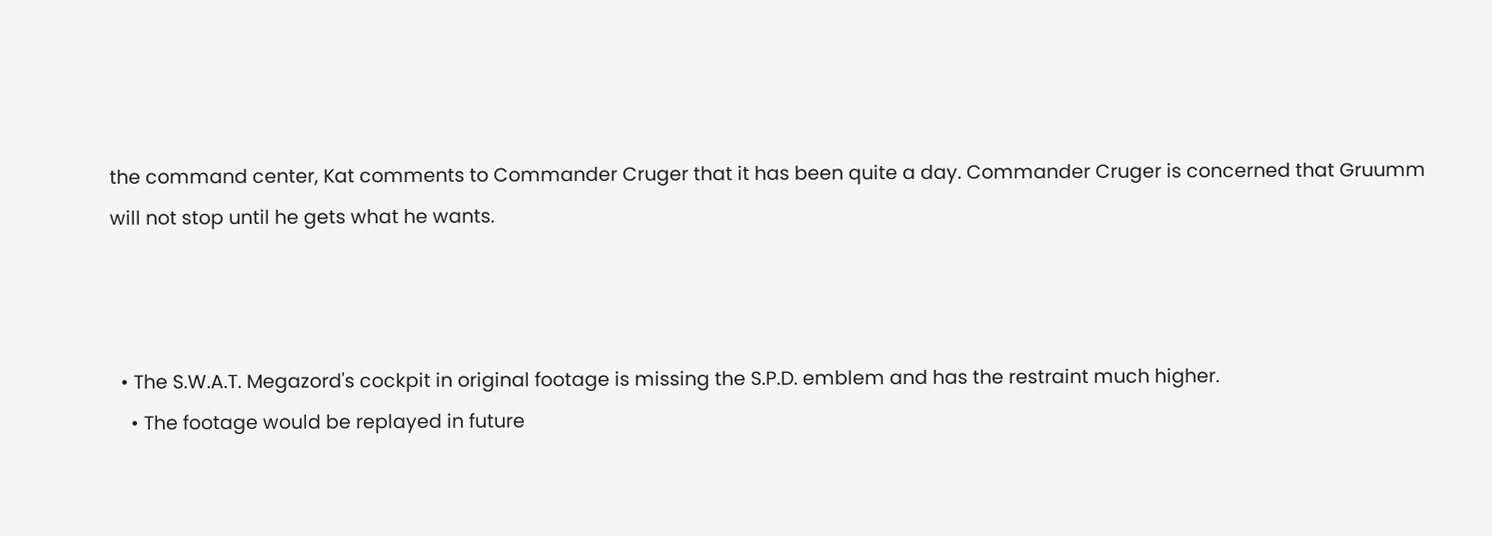the command center, Kat comments to Commander Cruger that it has been quite a day. Commander Cruger is concerned that Gruumm will not stop until he gets what he wants.



  • The S.W.A.T. Megazord's cockpit in original footage is missing the S.P.D. emblem and has the restraint much higher.
    • The footage would be replayed in future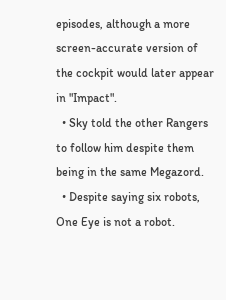episodes, although a more screen-accurate version of the cockpit would later appear in "Impact".
  • Sky told the other Rangers to follow him despite them being in the same Megazord.
  • Despite saying six robots, One Eye is not a robot.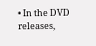• In the DVD releases,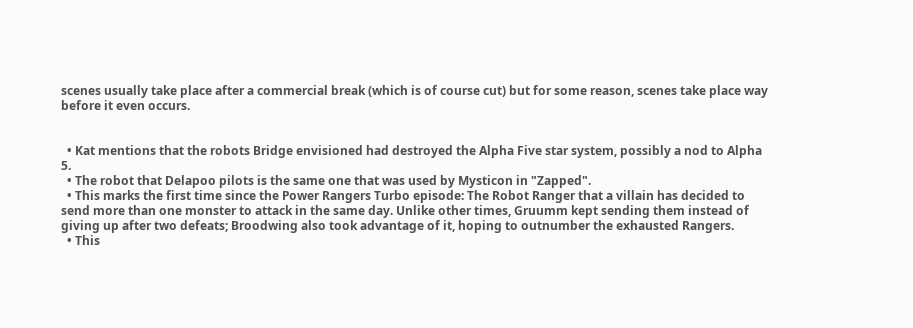scenes usually take place after a commercial break (which is of course cut) but for some reason, scenes take place way before it even occurs.


  • Kat mentions that the robots Bridge envisioned had destroyed the Alpha Five star system, possibly a nod to Alpha 5.
  • The robot that Delapoo pilots is the same one that was used by Mysticon in "Zapped".
  • This marks the first time since the Power Rangers Turbo episode: The Robot Ranger that a villain has decided to send more than one monster to attack in the same day. Unlike other times, Gruumm kept sending them instead of giving up after two defeats; Broodwing also took advantage of it, hoping to outnumber the exhausted Rangers.
  • This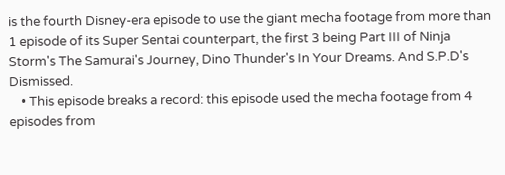is the fourth Disney-era episode to use the giant mecha footage from more than 1 episode of its Super Sentai counterpart, the first 3 being Part III of Ninja Storm's The Samurai's Journey, Dino Thunder's In Your Dreams. And S.P.D's Dismissed.
    • This episode breaks a record: this episode used the mecha footage from 4 episodes from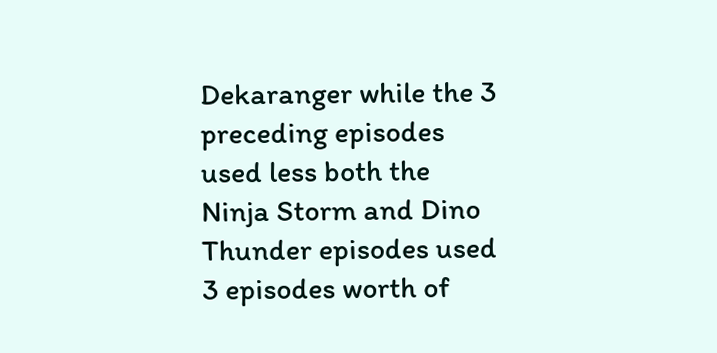Dekaranger while the 3 preceding episodes used less both the Ninja Storm and Dino Thunder episodes used 3 episodes worth of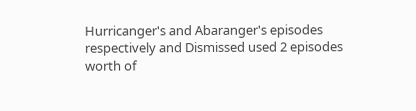Hurricanger's and Abaranger's episodes respectively and Dismissed used 2 episodes worth of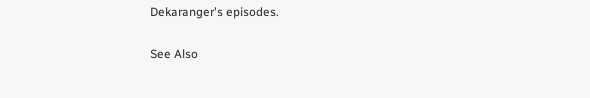Dekaranger's episodes.

See Also